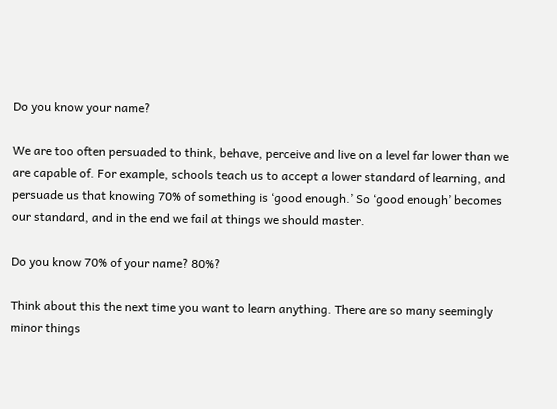Do you know your name?

We are too often persuaded to think, behave, perceive and live on a level far lower than we are capable of. For example, schools teach us to accept a lower standard of learning, and persuade us that knowing 70% of something is ‘good enough.’ So ‘good enough’ becomes our standard, and in the end we fail at things we should master.

Do you know 70% of your name? 80%?

Think about this the next time you want to learn anything. There are so many seemingly minor things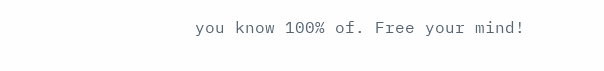you know 100% of. Free your mind!